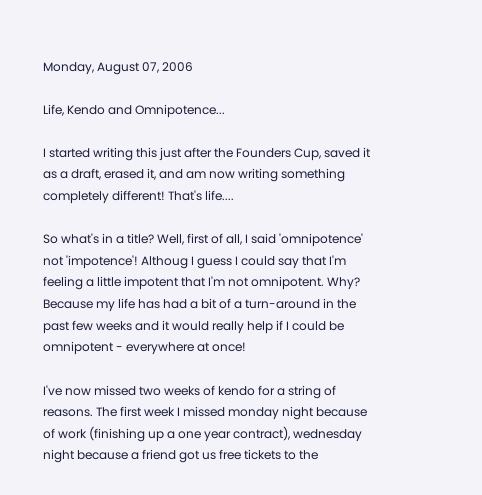Monday, August 07, 2006

Life, Kendo and Omnipotence...

I started writing this just after the Founders Cup, saved it as a draft, erased it, and am now writing something completely different! That's life....

So what's in a title? Well, first of all, I said 'omnipotence' not 'impotence'! Althoug I guess I could say that I'm feeling a little impotent that I'm not omnipotent. Why? Because my life has had a bit of a turn-around in the past few weeks and it would really help if I could be omnipotent - everywhere at once!

I've now missed two weeks of kendo for a string of reasons. The first week I missed monday night because of work (finishing up a one year contract), wednesday night because a friend got us free tickets to the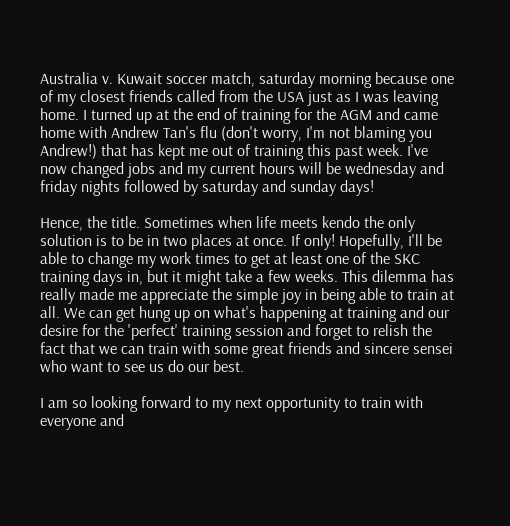Australia v. Kuwait soccer match, saturday morning because one of my closest friends called from the USA just as I was leaving home. I turned up at the end of training for the AGM and came home with Andrew Tan's flu (don't worry, I'm not blaming you Andrew!) that has kept me out of training this past week. I've now changed jobs and my current hours will be wednesday and friday nights followed by saturday and sunday days!

Hence, the title. Sometimes when life meets kendo the only solution is to be in two places at once. If only! Hopefully, I'll be able to change my work times to get at least one of the SKC training days in, but it might take a few weeks. This dilemma has really made me appreciate the simple joy in being able to train at all. We can get hung up on what's happening at training and our desire for the 'perfect' training session and forget to relish the fact that we can train with some great friends and sincere sensei who want to see us do our best.

I am so looking forward to my next opportunity to train with everyone and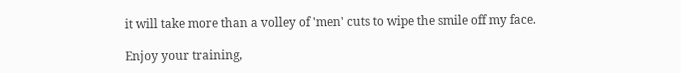it will take more than a volley of 'men' cuts to wipe the smile off my face.

Enjoy your training,